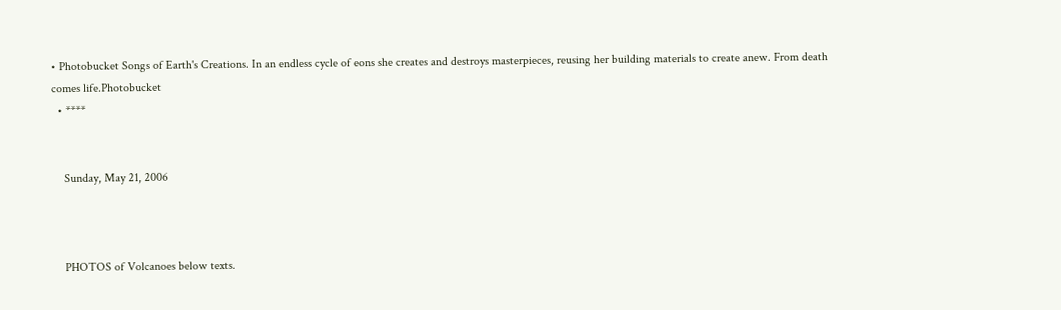• Photobucket Songs of Earth's Creations. In an endless cycle of eons she creates and destroys masterpieces, reusing her building materials to create anew. From death comes life.Photobucket
  • ****


    Sunday, May 21, 2006



    PHOTOS of Volcanoes below texts.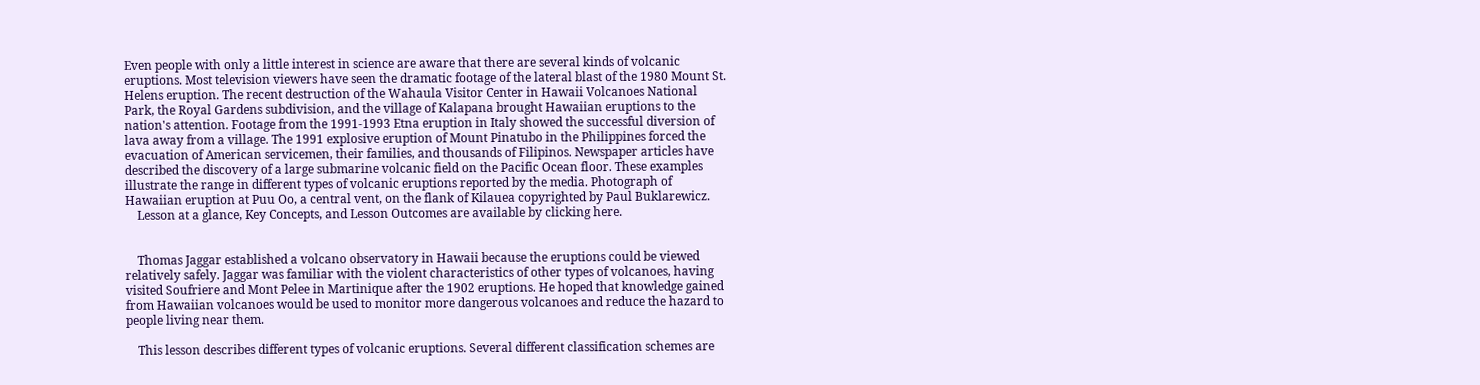Even people with only a little interest in science are aware that there are several kinds of volcanic eruptions. Most television viewers have seen the dramatic footage of the lateral blast of the 1980 Mount St. Helens eruption. The recent destruction of the Wahaula Visitor Center in Hawaii Volcanoes National Park, the Royal Gardens subdivision, and the village of Kalapana brought Hawaiian eruptions to the nation's attention. Footage from the 1991-1993 Etna eruption in Italy showed the successful diversion of lava away from a village. The 1991 explosive eruption of Mount Pinatubo in the Philippines forced the evacuation of American servicemen, their families, and thousands of Filipinos. Newspaper articles have described the discovery of a large submarine volcanic field on the Pacific Ocean floor. These examples illustrate the range in different types of volcanic eruptions reported by the media. Photograph of Hawaiian eruption at Puu Oo, a central vent, on the flank of Kilauea copyrighted by Paul Buklarewicz.
    Lesson at a glance, Key Concepts, and Lesson Outcomes are available by clicking here.


    Thomas Jaggar established a volcano observatory in Hawaii because the eruptions could be viewed relatively safely. Jaggar was familiar with the violent characteristics of other types of volcanoes, having visited Soufriere and Mont Pelee in Martinique after the 1902 eruptions. He hoped that knowledge gained from Hawaiian volcanoes would be used to monitor more dangerous volcanoes and reduce the hazard to people living near them.

    This lesson describes different types of volcanic eruptions. Several different classification schemes are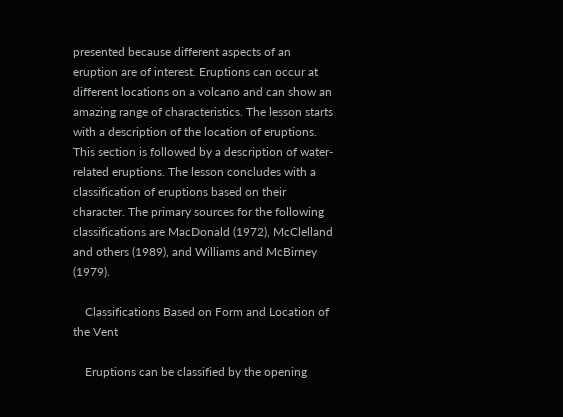presented because different aspects of an eruption are of interest. Eruptions can occur at different locations on a volcano and can show an amazing range of characteristics. The lesson starts with a description of the location of eruptions. This section is followed by a description of water-related eruptions. The lesson concludes with a classification of eruptions based on their character. The primary sources for the following classifications are MacDonald (1972), McClelland and others (1989), and Williams and McBirney (1979).

    Classifications Based on Form and Location of the Vent

    Eruptions can be classified by the opening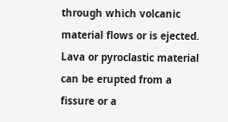through which volcanic material flows or is ejected. Lava or pyroclastic material can be erupted from a fissure or a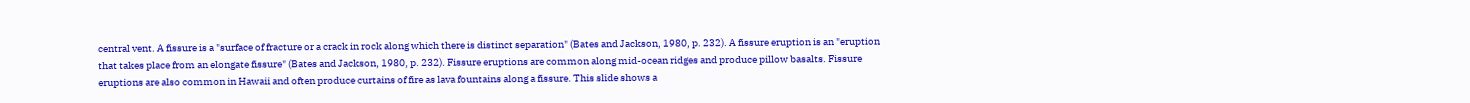central vent. A fissure is a "surface of fracture or a crack in rock along which there is distinct separation" (Bates and Jackson, 1980, p. 232). A fissure eruption is an "eruption that takes place from an elongate fissure" (Bates and Jackson, 1980, p. 232). Fissure eruptions are common along mid-ocean ridges and produce pillow basalts. Fissure eruptions are also common in Hawaii and often produce curtains of fire as lava fountains along a fissure. This slide shows a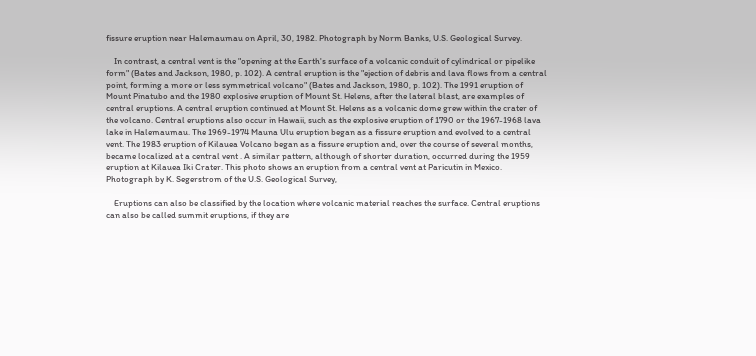fissure eruption near Halemaumau on April, 30, 1982. Photograph by Norm Banks, U.S. Geological Survey.

    In contrast, a central vent is the "opening at the Earth's surface of a volcanic conduit of cylindrical or pipelike form" (Bates and Jackson, 1980, p. 102). A central eruption is the "ejection of debris and lava flows from a central point, forming a more or less symmetrical volcano" (Bates and Jackson, 1980, p. 102). The 1991 eruption of Mount Pinatubo and the 1980 explosive eruption of Mount St. Helens, after the lateral blast, are examples of central eruptions. A central eruption continued at Mount St. Helens as a volcanic dome grew within the crater of the volcano. Central eruptions also occur in Hawaii, such as the explosive eruption of 1790 or the 1967-1968 lava lake in Halemaumau. The 1969-1974 Mauna Ulu eruption began as a fissure eruption and evolved to a central vent. The 1983 eruption of Kilauea Volcano began as a fissure eruption and, over the course of several months, became localized at a central vent . A similar pattern, although of shorter duration, occurred during the 1959 eruption at Kilauea Iki Crater. This photo shows an eruption from a central vent at Paricutin in Mexico. Photograph by K. Segerstrom of the U.S. Geological Survey,

    Eruptions can also be classified by the location where volcanic material reaches the surface. Central eruptions can also be called summit eruptions, if they are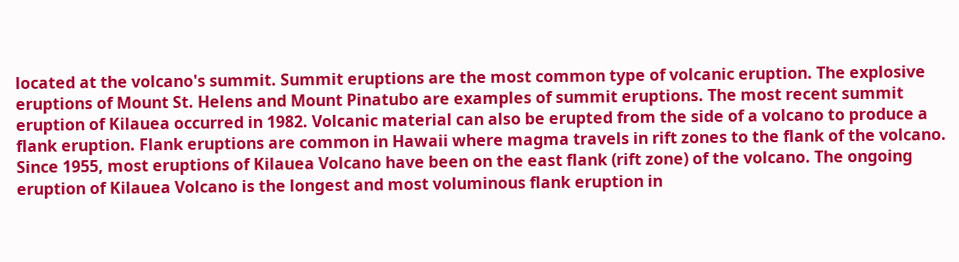located at the volcano's summit. Summit eruptions are the most common type of volcanic eruption. The explosive eruptions of Mount St. Helens and Mount Pinatubo are examples of summit eruptions. The most recent summit eruption of Kilauea occurred in 1982. Volcanic material can also be erupted from the side of a volcano to produce a flank eruption. Flank eruptions are common in Hawaii where magma travels in rift zones to the flank of the volcano. Since 1955, most eruptions of Kilauea Volcano have been on the east flank (rift zone) of the volcano. The ongoing eruption of Kilauea Volcano is the longest and most voluminous flank eruption in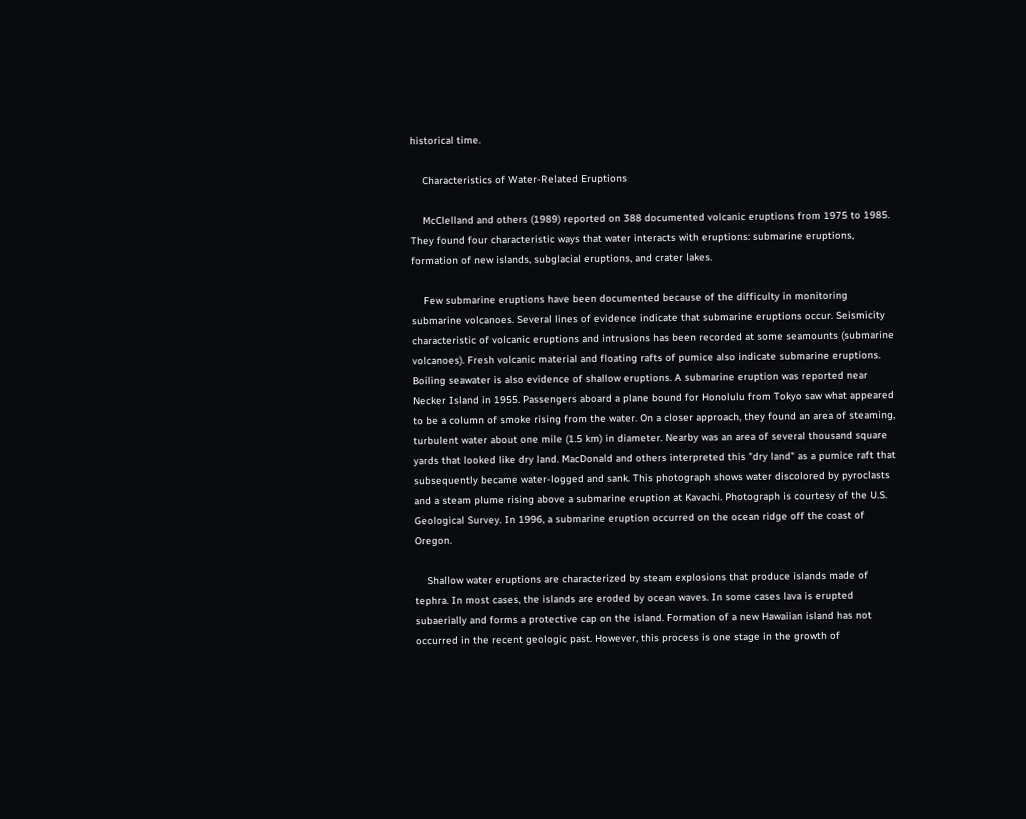historical time.

    Characteristics of Water-Related Eruptions

    McClelland and others (1989) reported on 388 documented volcanic eruptions from 1975 to 1985. They found four characteristic ways that water interacts with eruptions: submarine eruptions, formation of new islands, subglacial eruptions, and crater lakes.

    Few submarine eruptions have been documented because of the difficulty in monitoring submarine volcanoes. Several lines of evidence indicate that submarine eruptions occur. Seismicity characteristic of volcanic eruptions and intrusions has been recorded at some seamounts (submarine volcanoes). Fresh volcanic material and floating rafts of pumice also indicate submarine eruptions. Boiling seawater is also evidence of shallow eruptions. A submarine eruption was reported near Necker Island in 1955. Passengers aboard a plane bound for Honolulu from Tokyo saw what appeared to be a column of smoke rising from the water. On a closer approach, they found an area of steaming, turbulent water about one mile (1.5 km) in diameter. Nearby was an area of several thousand square yards that looked like dry land. MacDonald and others interpreted this "dry land" as a pumice raft that subsequently became water-logged and sank. This photograph shows water discolored by pyroclasts and a steam plume rising above a submarine eruption at Kavachi. Photograph is courtesy of the U.S. Geological Survey. In 1996, a submarine eruption occurred on the ocean ridge off the coast of Oregon.

    Shallow water eruptions are characterized by steam explosions that produce islands made of tephra. In most cases, the islands are eroded by ocean waves. In some cases lava is erupted subaerially and forms a protective cap on the island. Formation of a new Hawaiian island has not occurred in the recent geologic past. However, this process is one stage in the growth of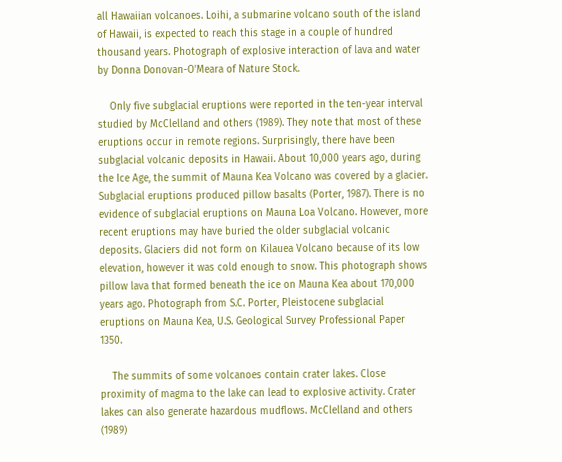all Hawaiian volcanoes. Loihi, a submarine volcano south of the island of Hawaii, is expected to reach this stage in a couple of hundred thousand years. Photograph of explosive interaction of lava and water by Donna Donovan-O'Meara of Nature Stock.

    Only five subglacial eruptions were reported in the ten-year interval studied by McClelland and others (1989). They note that most of these eruptions occur in remote regions. Surprisingly, there have been subglacial volcanic deposits in Hawaii. About 10,000 years ago, during the Ice Age, the summit of Mauna Kea Volcano was covered by a glacier. Subglacial eruptions produced pillow basalts (Porter, 1987). There is no evidence of subglacial eruptions on Mauna Loa Volcano. However, more recent eruptions may have buried the older subglacial volcanic deposits. Glaciers did not form on Kilauea Volcano because of its low elevation, however it was cold enough to snow. This photograph shows pillow lava that formed beneath the ice on Mauna Kea about 170,000 years ago. Photograph from S.C. Porter, Pleistocene subglacial eruptions on Mauna Kea, U.S. Geological Survey Professional Paper 1350.

    The summits of some volcanoes contain crater lakes. Close proximity of magma to the lake can lead to explosive activity. Crater lakes can also generate hazardous mudflows. McClelland and others (1989)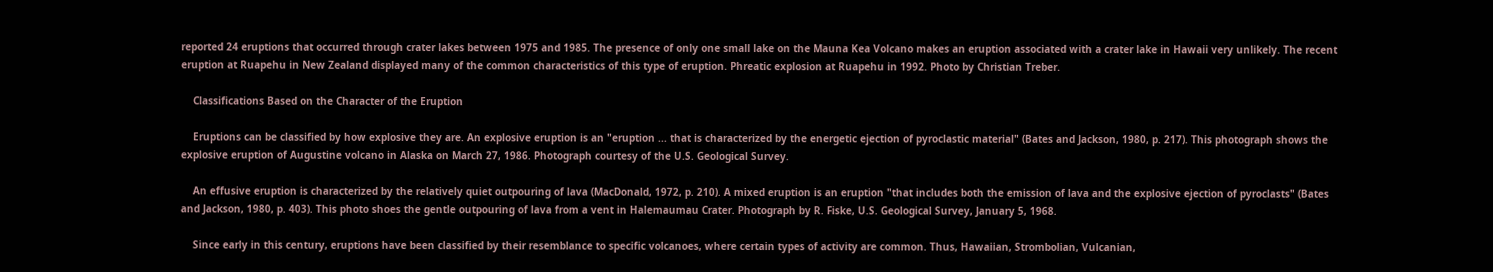reported 24 eruptions that occurred through crater lakes between 1975 and 1985. The presence of only one small lake on the Mauna Kea Volcano makes an eruption associated with a crater lake in Hawaii very unlikely. The recent eruption at Ruapehu in New Zealand displayed many of the common characteristics of this type of eruption. Phreatic explosion at Ruapehu in 1992. Photo by Christian Treber.

    Classifications Based on the Character of the Eruption

    Eruptions can be classified by how explosive they are. An explosive eruption is an "eruption ... that is characterized by the energetic ejection of pyroclastic material" (Bates and Jackson, 1980, p. 217). This photograph shows the explosive eruption of Augustine volcano in Alaska on March 27, 1986. Photograph courtesy of the U.S. Geological Survey.

    An effusive eruption is characterized by the relatively quiet outpouring of lava (MacDonald, 1972, p. 210). A mixed eruption is an eruption "that includes both the emission of lava and the explosive ejection of pyroclasts" (Bates and Jackson, 1980, p. 403). This photo shoes the gentle outpouring of lava from a vent in Halemaumau Crater. Photograph by R. Fiske, U.S. Geological Survey, January 5, 1968.

    Since early in this century, eruptions have been classified by their resemblance to specific volcanoes, where certain types of activity are common. Thus, Hawaiian, Strombolian, Vulcanian,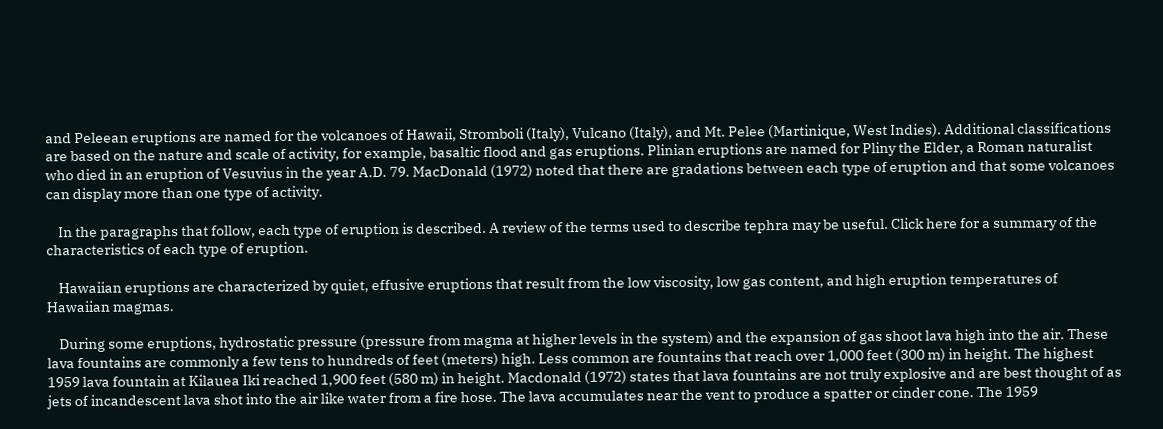and Peleean eruptions are named for the volcanoes of Hawaii, Stromboli (Italy), Vulcano (Italy), and Mt. Pelee (Martinique, West Indies). Additional classifications are based on the nature and scale of activity, for example, basaltic flood and gas eruptions. Plinian eruptions are named for Pliny the Elder, a Roman naturalist who died in an eruption of Vesuvius in the year A.D. 79. MacDonald (1972) noted that there are gradations between each type of eruption and that some volcanoes can display more than one type of activity.

    In the paragraphs that follow, each type of eruption is described. A review of the terms used to describe tephra may be useful. Click here for a summary of the characteristics of each type of eruption.

    Hawaiian eruptions are characterized by quiet, effusive eruptions that result from the low viscosity, low gas content, and high eruption temperatures of Hawaiian magmas.

    During some eruptions, hydrostatic pressure (pressure from magma at higher levels in the system) and the expansion of gas shoot lava high into the air. These lava fountains are commonly a few tens to hundreds of feet (meters) high. Less common are fountains that reach over 1,000 feet (300 m) in height. The highest 1959 lava fountain at Kilauea Iki reached 1,900 feet (580 m) in height. Macdonald (1972) states that lava fountains are not truly explosive and are best thought of as jets of incandescent lava shot into the air like water from a fire hose. The lava accumulates near the vent to produce a spatter or cinder cone. The 1959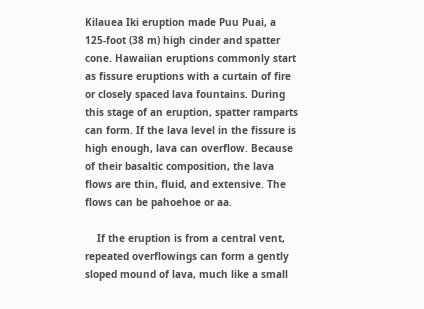Kilauea Iki eruption made Puu Puai, a 125-foot (38 m) high cinder and spatter cone. Hawaiian eruptions commonly start as fissure eruptions with a curtain of fire or closely spaced lava fountains. During this stage of an eruption, spatter ramparts can form. If the lava level in the fissure is high enough, lava can overflow. Because of their basaltic composition, the lava flows are thin, fluid, and extensive. The flows can be pahoehoe or aa.

    If the eruption is from a central vent, repeated overflowings can form a gently sloped mound of lava, much like a small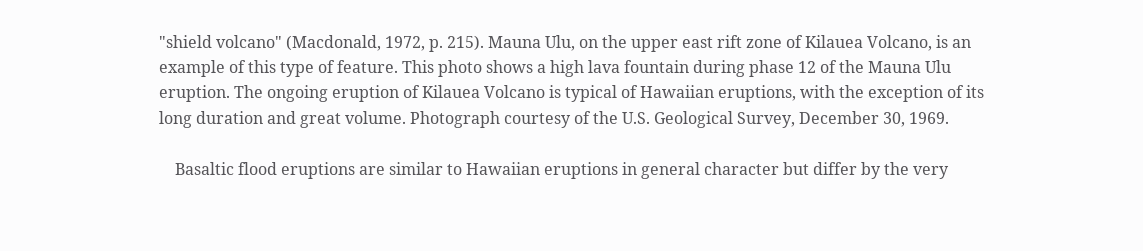"shield volcano" (Macdonald, 1972, p. 215). Mauna Ulu, on the upper east rift zone of Kilauea Volcano, is an example of this type of feature. This photo shows a high lava fountain during phase 12 of the Mauna Ulu eruption. The ongoing eruption of Kilauea Volcano is typical of Hawaiian eruptions, with the exception of its long duration and great volume. Photograph courtesy of the U.S. Geological Survey, December 30, 1969.

    Basaltic flood eruptions are similar to Hawaiian eruptions in general character but differ by the very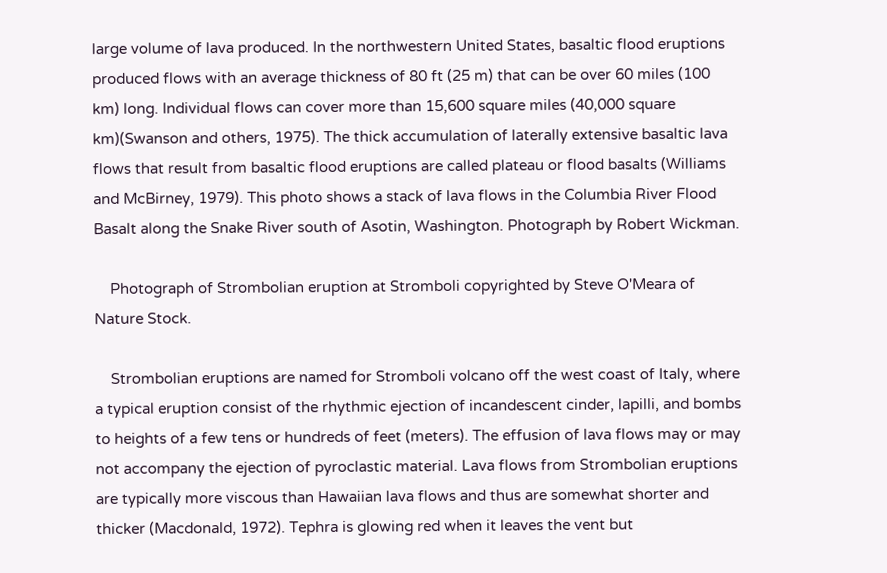large volume of lava produced. In the northwestern United States, basaltic flood eruptions produced flows with an average thickness of 80 ft (25 m) that can be over 60 miles (100 km) long. Individual flows can cover more than 15,600 square miles (40,000 square km)(Swanson and others, 1975). The thick accumulation of laterally extensive basaltic lava flows that result from basaltic flood eruptions are called plateau or flood basalts (Williams and McBirney, 1979). This photo shows a stack of lava flows in the Columbia River Flood Basalt along the Snake River south of Asotin, Washington. Photograph by Robert Wickman.

    Photograph of Strombolian eruption at Stromboli copyrighted by Steve O'Meara of Nature Stock.

    Strombolian eruptions are named for Stromboli volcano off the west coast of Italy, where a typical eruption consist of the rhythmic ejection of incandescent cinder, lapilli, and bombs to heights of a few tens or hundreds of feet (meters). The effusion of lava flows may or may not accompany the ejection of pyroclastic material. Lava flows from Strombolian eruptions are typically more viscous than Hawaiian lava flows and thus are somewhat shorter and thicker (Macdonald, 1972). Tephra is glowing red when it leaves the vent but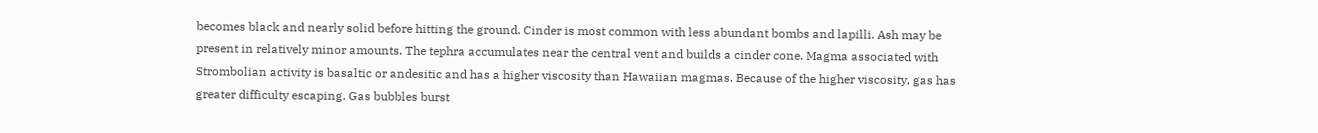becomes black and nearly solid before hitting the ground. Cinder is most common with less abundant bombs and lapilli. Ash may be present in relatively minor amounts. The tephra accumulates near the central vent and builds a cinder cone. Magma associated with Strombolian activity is basaltic or andesitic and has a higher viscosity than Hawaiian magmas. Because of the higher viscosity, gas has greater difficulty escaping. Gas bubbles burst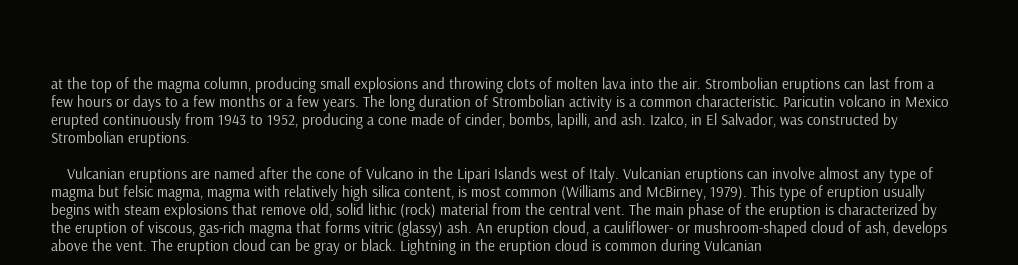at the top of the magma column, producing small explosions and throwing clots of molten lava into the air. Strombolian eruptions can last from a few hours or days to a few months or a few years. The long duration of Strombolian activity is a common characteristic. Paricutin volcano in Mexico erupted continuously from 1943 to 1952, producing a cone made of cinder, bombs, lapilli, and ash. Izalco, in El Salvador, was constructed by Strombolian eruptions.

    Vulcanian eruptions are named after the cone of Vulcano in the Lipari Islands west of Italy. Vulcanian eruptions can involve almost any type of magma but felsic magma, magma with relatively high silica content, is most common (Williams and McBirney, 1979). This type of eruption usually begins with steam explosions that remove old, solid lithic (rock) material from the central vent. The main phase of the eruption is characterized by the eruption of viscous, gas-rich magma that forms vitric (glassy) ash. An eruption cloud, a cauliflower- or mushroom-shaped cloud of ash, develops above the vent. The eruption cloud can be gray or black. Lightning in the eruption cloud is common during Vulcanian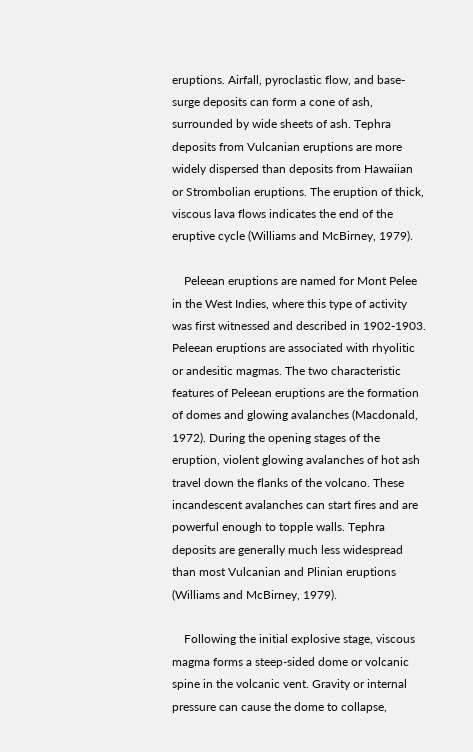eruptions. Airfall, pyroclastic flow, and base-surge deposits can form a cone of ash, surrounded by wide sheets of ash. Tephra deposits from Vulcanian eruptions are more widely dispersed than deposits from Hawaiian or Strombolian eruptions. The eruption of thick, viscous lava flows indicates the end of the eruptive cycle (Williams and McBirney, 1979).

    Peleean eruptions are named for Mont Pelee in the West Indies, where this type of activity was first witnessed and described in 1902-1903. Peleean eruptions are associated with rhyolitic or andesitic magmas. The two characteristic features of Peleean eruptions are the formation of domes and glowing avalanches (Macdonald, 1972). During the opening stages of the eruption, violent glowing avalanches of hot ash travel down the flanks of the volcano. These incandescent avalanches can start fires and are powerful enough to topple walls. Tephra deposits are generally much less widespread than most Vulcanian and Plinian eruptions (Williams and McBirney, 1979).

    Following the initial explosive stage, viscous magma forms a steep-sided dome or volcanic spine in the volcanic vent. Gravity or internal pressure can cause the dome to collapse,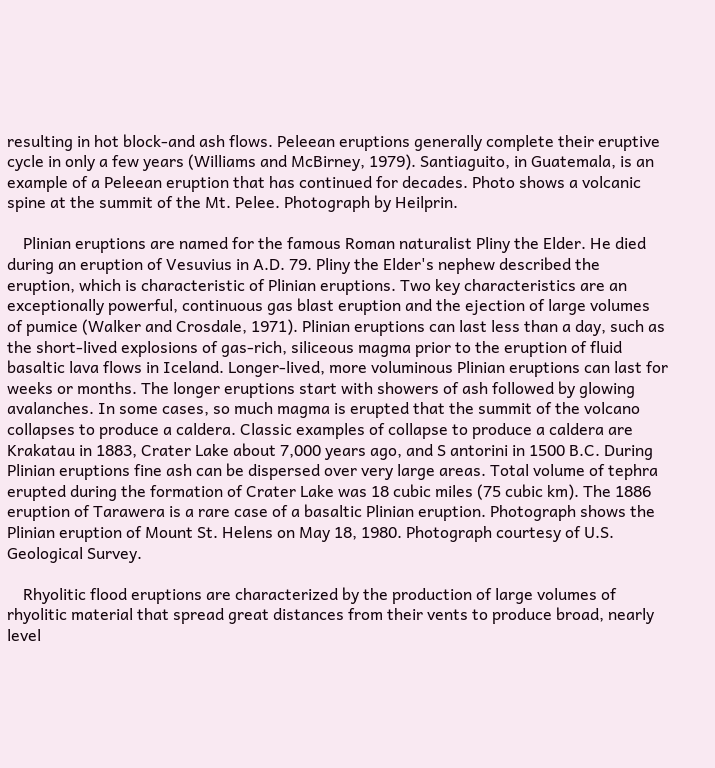resulting in hot block-and ash flows. Peleean eruptions generally complete their eruptive cycle in only a few years (Williams and McBirney, 1979). Santiaguito, in Guatemala, is an example of a Peleean eruption that has continued for decades. Photo shows a volcanic spine at the summit of the Mt. Pelee. Photograph by Heilprin.

    Plinian eruptions are named for the famous Roman naturalist Pliny the Elder. He died during an eruption of Vesuvius in A.D. 79. Pliny the Elder's nephew described the eruption, which is characteristic of Plinian eruptions. Two key characteristics are an exceptionally powerful, continuous gas blast eruption and the ejection of large volumes of pumice (Walker and Crosdale, 1971). Plinian eruptions can last less than a day, such as the short-lived explosions of gas-rich, siliceous magma prior to the eruption of fluid basaltic lava flows in Iceland. Longer-lived, more voluminous Plinian eruptions can last for weeks or months. The longer eruptions start with showers of ash followed by glowing avalanches. In some cases, so much magma is erupted that the summit of the volcano collapses to produce a caldera. Classic examples of collapse to produce a caldera are Krakatau in 1883, Crater Lake about 7,000 years ago, and S antorini in 1500 B.C. During Plinian eruptions fine ash can be dispersed over very large areas. Total volume of tephra erupted during the formation of Crater Lake was 18 cubic miles (75 cubic km). The 1886 eruption of Tarawera is a rare case of a basaltic Plinian eruption. Photograph shows the Plinian eruption of Mount St. Helens on May 18, 1980. Photograph courtesy of U.S. Geological Survey.

    Rhyolitic flood eruptions are characterized by the production of large volumes of rhyolitic material that spread great distances from their vents to produce broad, nearly level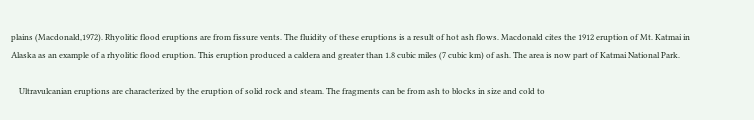plains (Macdonald,1972). Rhyolitic flood eruptions are from fissure vents. The fluidity of these eruptions is a result of hot ash flows. Macdonald cites the 1912 eruption of Mt. Katmai in Alaska as an example of a rhyolitic flood eruption. This eruption produced a caldera and greater than 1.8 cubic miles (7 cubic km) of ash. The area is now part of Katmai National Park.

    Ultravulcanian eruptions are characterized by the eruption of solid rock and steam. The fragments can be from ash to blocks in size and cold to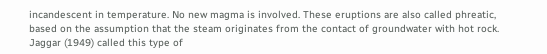incandescent in temperature. No new magma is involved. These eruptions are also called phreatic, based on the assumption that the steam originates from the contact of groundwater with hot rock. Jaggar (1949) called this type of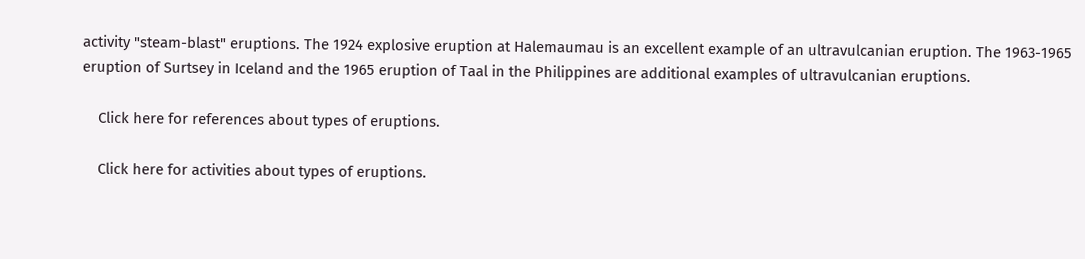activity "steam-blast" eruptions. The 1924 explosive eruption at Halemaumau is an excellent example of an ultravulcanian eruption. The 1963-1965 eruption of Surtsey in Iceland and the 1965 eruption of Taal in the Philippines are additional examples of ultravulcanian eruptions.

    Click here for references about types of eruptions.

    Click here for activities about types of eruptions.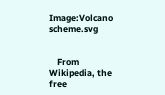Image:Volcano scheme.svg


    From Wikipedia, the free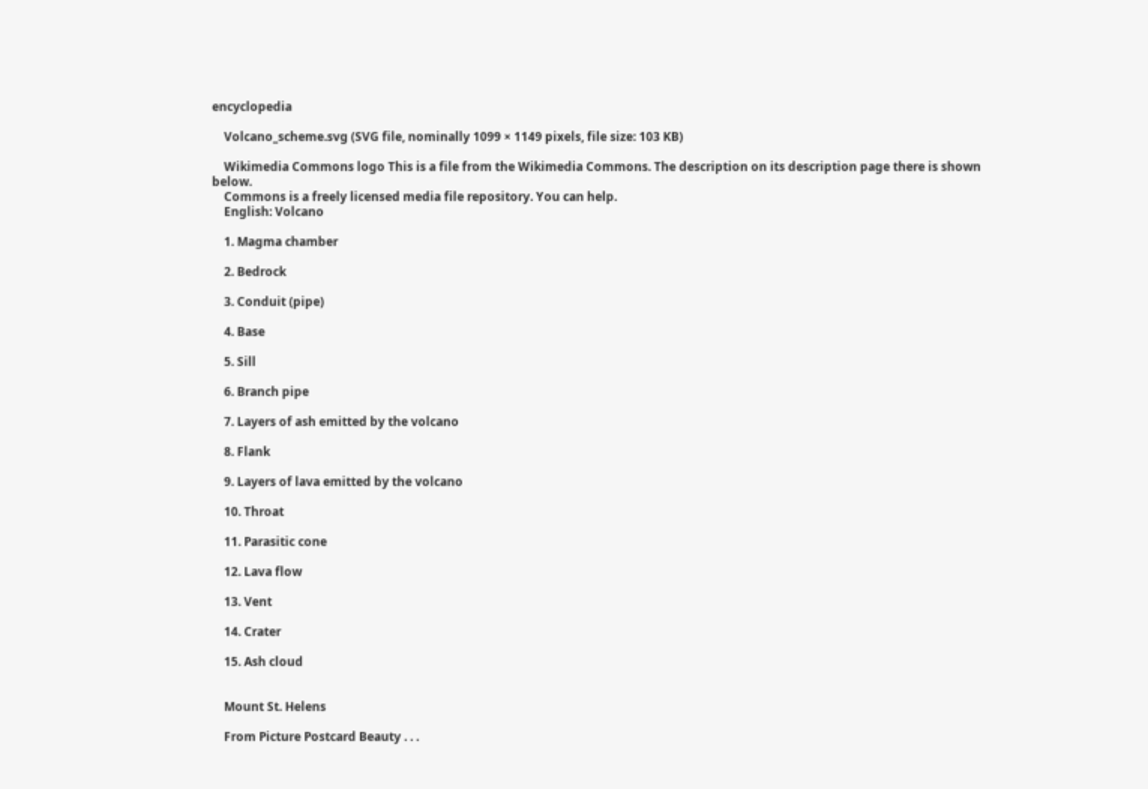encyclopedia

    Volcano_scheme.svg (SVG file, nominally 1099 × 1149 pixels, file size: 103 KB)

    Wikimedia Commons logo This is a file from the Wikimedia Commons. The description on its description page there is shown below.
    Commons is a freely licensed media file repository. You can help.
    English: Volcano

    1. Magma chamber

    2. Bedrock

    3. Conduit (pipe)

    4. Base

    5. Sill

    6. Branch pipe

    7. Layers of ash emitted by the volcano

    8. Flank

    9. Layers of lava emitted by the volcano

    10. Throat

    11. Parasitic cone

    12. Lava flow

    13. Vent

    14. Crater

    15. Ash cloud


    Mount St. Helens

    From Picture Postcard Beauty . . .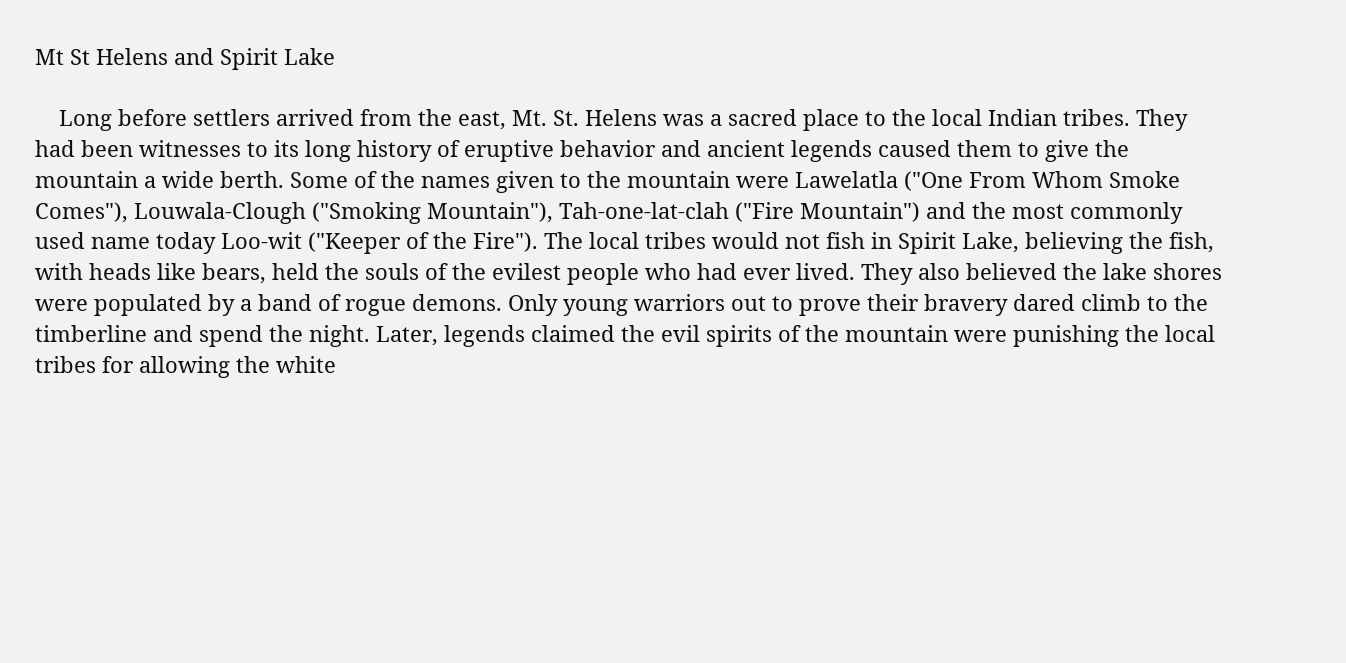Mt St Helens and Spirit Lake

    Long before settlers arrived from the east, Mt. St. Helens was a sacred place to the local Indian tribes. They had been witnesses to its long history of eruptive behavior and ancient legends caused them to give the mountain a wide berth. Some of the names given to the mountain were Lawelatla ("One From Whom Smoke Comes"), Louwala-Clough ("Smoking Mountain"), Tah-one-lat-clah ("Fire Mountain") and the most commonly used name today Loo-wit ("Keeper of the Fire"). The local tribes would not fish in Spirit Lake, believing the fish, with heads like bears, held the souls of the evilest people who had ever lived. They also believed the lake shores were populated by a band of rogue demons. Only young warriors out to prove their bravery dared climb to the timberline and spend the night. Later, legends claimed the evil spirits of the mountain were punishing the local tribes for allowing the white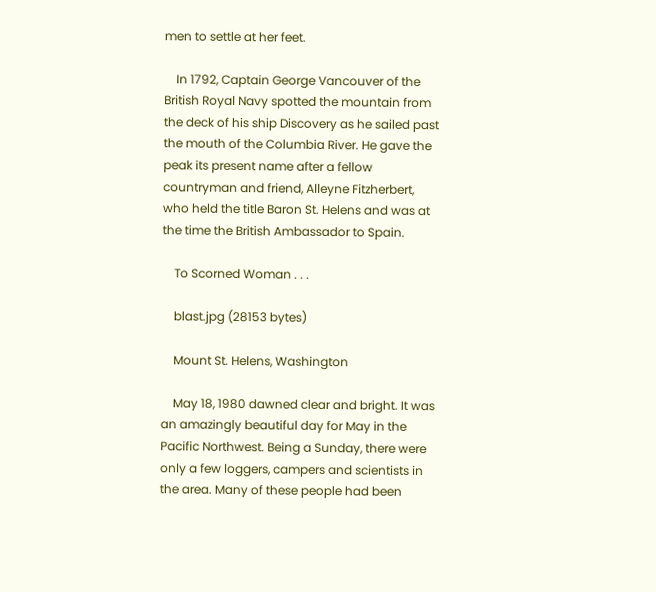men to settle at her feet.

    In 1792, Captain George Vancouver of the British Royal Navy spotted the mountain from the deck of his ship Discovery as he sailed past the mouth of the Columbia River. He gave the peak its present name after a fellow countryman and friend, Alleyne Fitzherbert, who held the title Baron St. Helens and was at the time the British Ambassador to Spain.

    To Scorned Woman . . .

    blast.jpg (28153 bytes)

    Mount St. Helens, Washington

    May 18, 1980 dawned clear and bright. It was an amazingly beautiful day for May in the Pacific Northwest. Being a Sunday, there were only a few loggers, campers and scientists in the area. Many of these people had been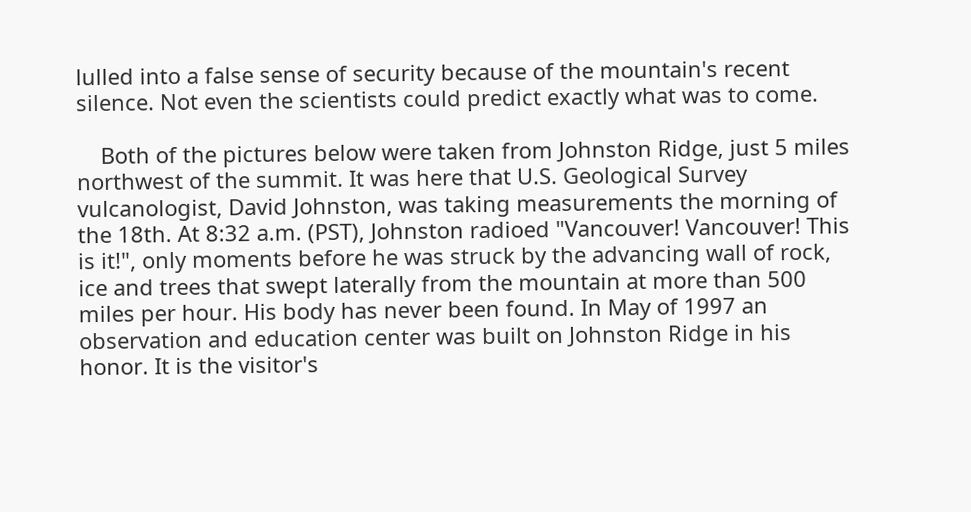lulled into a false sense of security because of the mountain's recent silence. Not even the scientists could predict exactly what was to come.

    Both of the pictures below were taken from Johnston Ridge, just 5 miles northwest of the summit. It was here that U.S. Geological Survey vulcanologist, David Johnston, was taking measurements the morning of the 18th. At 8:32 a.m. (PST), Johnston radioed "Vancouver! Vancouver! This is it!", only moments before he was struck by the advancing wall of rock, ice and trees that swept laterally from the mountain at more than 500 miles per hour. His body has never been found. In May of 1997 an observation and education center was built on Johnston Ridge in his honor. It is the visitor's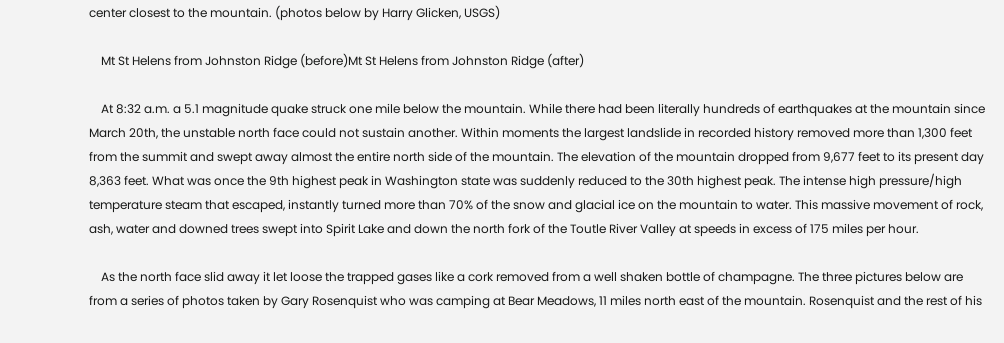center closest to the mountain. (photos below by Harry Glicken, USGS)

    Mt St Helens from Johnston Ridge (before)Mt St Helens from Johnston Ridge (after)

    At 8:32 a.m. a 5.1 magnitude quake struck one mile below the mountain. While there had been literally hundreds of earthquakes at the mountain since March 20th, the unstable north face could not sustain another. Within moments the largest landslide in recorded history removed more than 1,300 feet from the summit and swept away almost the entire north side of the mountain. The elevation of the mountain dropped from 9,677 feet to its present day 8,363 feet. What was once the 9th highest peak in Washington state was suddenly reduced to the 30th highest peak. The intense high pressure/high temperature steam that escaped, instantly turned more than 70% of the snow and glacial ice on the mountain to water. This massive movement of rock, ash, water and downed trees swept into Spirit Lake and down the north fork of the Toutle River Valley at speeds in excess of 175 miles per hour.

    As the north face slid away it let loose the trapped gases like a cork removed from a well shaken bottle of champagne. The three pictures below are from a series of photos taken by Gary Rosenquist who was camping at Bear Meadows, 11 miles north east of the mountain. Rosenquist and the rest of his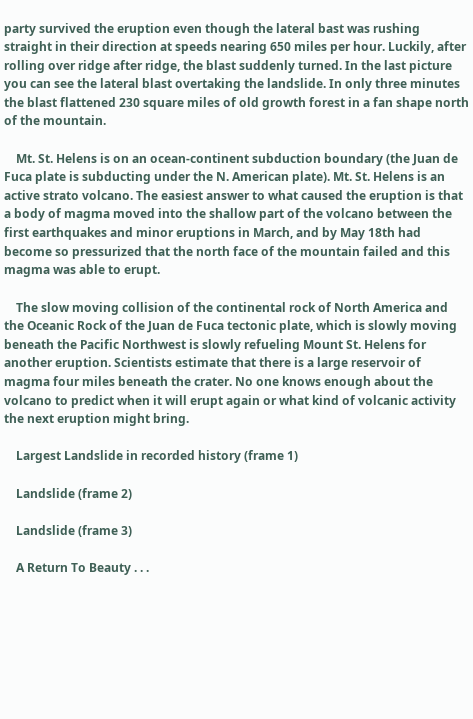party survived the eruption even though the lateral bast was rushing straight in their direction at speeds nearing 650 miles per hour. Luckily, after rolling over ridge after ridge, the blast suddenly turned. In the last picture you can see the lateral blast overtaking the landslide. In only three minutes the blast flattened 230 square miles of old growth forest in a fan shape north of the mountain.

    Mt. St. Helens is on an ocean-continent subduction boundary (the Juan de Fuca plate is subducting under the N. American plate). Mt. St. Helens is an active strato volcano. The easiest answer to what caused the eruption is that a body of magma moved into the shallow part of the volcano between the first earthquakes and minor eruptions in March, and by May 18th had become so pressurized that the north face of the mountain failed and this magma was able to erupt.

    The slow moving collision of the continental rock of North America and the Oceanic Rock of the Juan de Fuca tectonic plate, which is slowly moving beneath the Pacific Northwest is slowly refueling Mount St. Helens for another eruption. Scientists estimate that there is a large reservoir of magma four miles beneath the crater. No one knows enough about the volcano to predict when it will erupt again or what kind of volcanic activity the next eruption might bring.

    Largest Landslide in recorded history (frame 1)

    Landslide (frame 2)

    Landslide (frame 3)

    A Return To Beauty . . .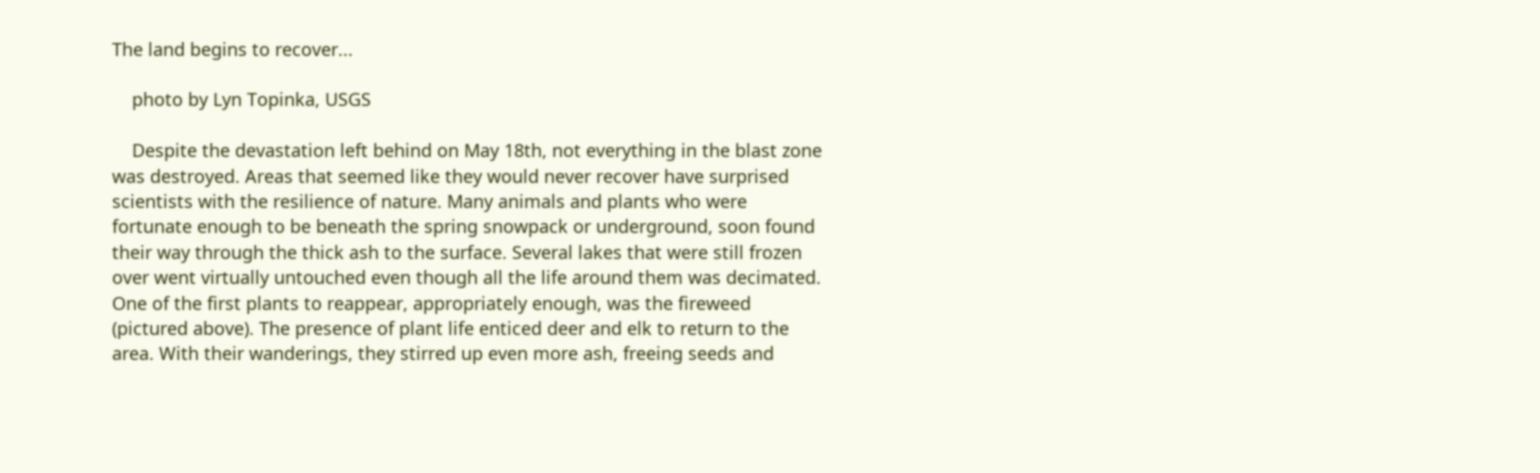The land begins to recover...

    photo by Lyn Topinka, USGS

    Despite the devastation left behind on May 18th, not everything in the blast zone was destroyed. Areas that seemed like they would never recover have surprised scientists with the resilience of nature. Many animals and plants who were fortunate enough to be beneath the spring snowpack or underground, soon found their way through the thick ash to the surface. Several lakes that were still frozen over went virtually untouched even though all the life around them was decimated. One of the first plants to reappear, appropriately enough, was the fireweed (pictured above). The presence of plant life enticed deer and elk to return to the area. With their wanderings, they stirred up even more ash, freeing seeds and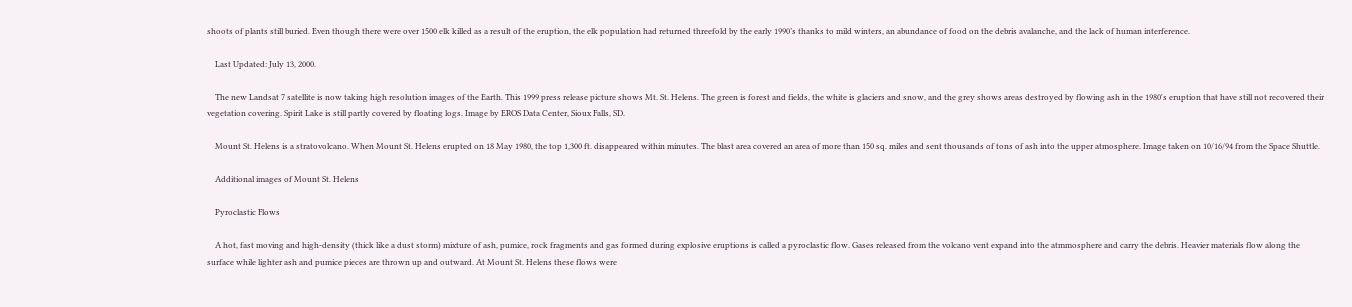shoots of plants still buried. Even though there were over 1500 elk killed as a result of the eruption, the elk population had returned threefold by the early 1990’s thanks to mild winters, an abundance of food on the debris avalanche, and the lack of human interference.

    Last Updated: July 13, 2000.

    The new Landsat 7 satellite is now taking high resolution images of the Earth. This 1999 press release picture shows Mt. St. Helens. The green is forest and fields, the white is glaciers and snow, and the grey shows areas destroyed by flowing ash in the 1980's eruption that have still not recovered their vegetation covering. Spirit Lake is still partly covered by floating logs. Image by EROS Data Center, Sioux Falls, SD.

    Mount St. Helens is a stratovolcano. When Mount St. Helens erupted on 18 May 1980, the top 1,300 ft. disappeared within minutes. The blast area covered an area of more than 150 sq. miles and sent thousands of tons of ash into the upper atmosphere. Image taken on 10/16/94 from the Space Shuttle.

    Additional images of Mount St. Helens

    Pyroclastic Flows

    A hot, fast moving and high-density (thick like a dust storm) mixture of ash, pumice, rock fragments and gas formed during explosive eruptions is called a pyroclastic flow. Gases released from the volcano vent expand into the atmmosphere and carry the debris. Heavier materials flow along the surface while lighter ash and pumice pieces are thrown up and outward. At Mount St. Helens these flows were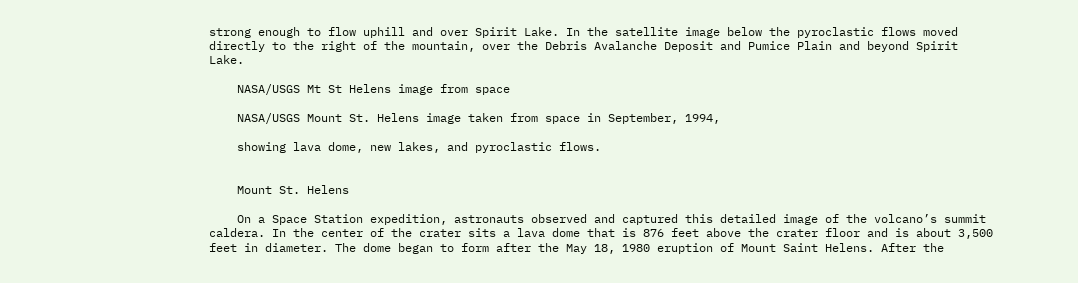strong enough to flow uphill and over Spirit Lake. In the satellite image below the pyroclastic flows moved directly to the right of the mountain, over the Debris Avalanche Deposit and Pumice Plain and beyond Spirit Lake.

    NASA/USGS Mt St Helens image from space

    NASA/USGS Mount St. Helens image taken from space in September, 1994,

    showing lava dome, new lakes, and pyroclastic flows.


    Mount St. Helens

    On a Space Station expedition, astronauts observed and captured this detailed image of the volcano’s summit caldera. In the center of the crater sits a lava dome that is 876 feet above the crater floor and is about 3,500 feet in diameter. The dome began to form after the May 18, 1980 eruption of Mount Saint Helens. After the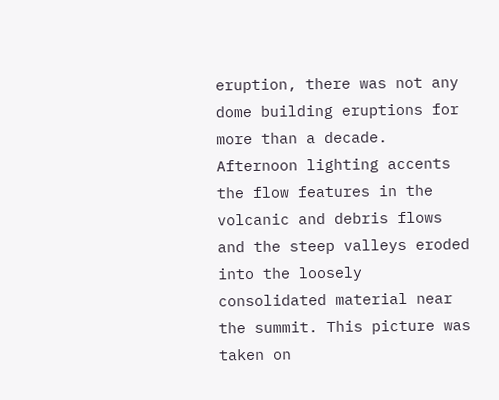eruption, there was not any dome building eruptions for more than a decade. Afternoon lighting accents the flow features in the volcanic and debris flows and the steep valleys eroded into the loosely consolidated material near the summit. This picture was taken on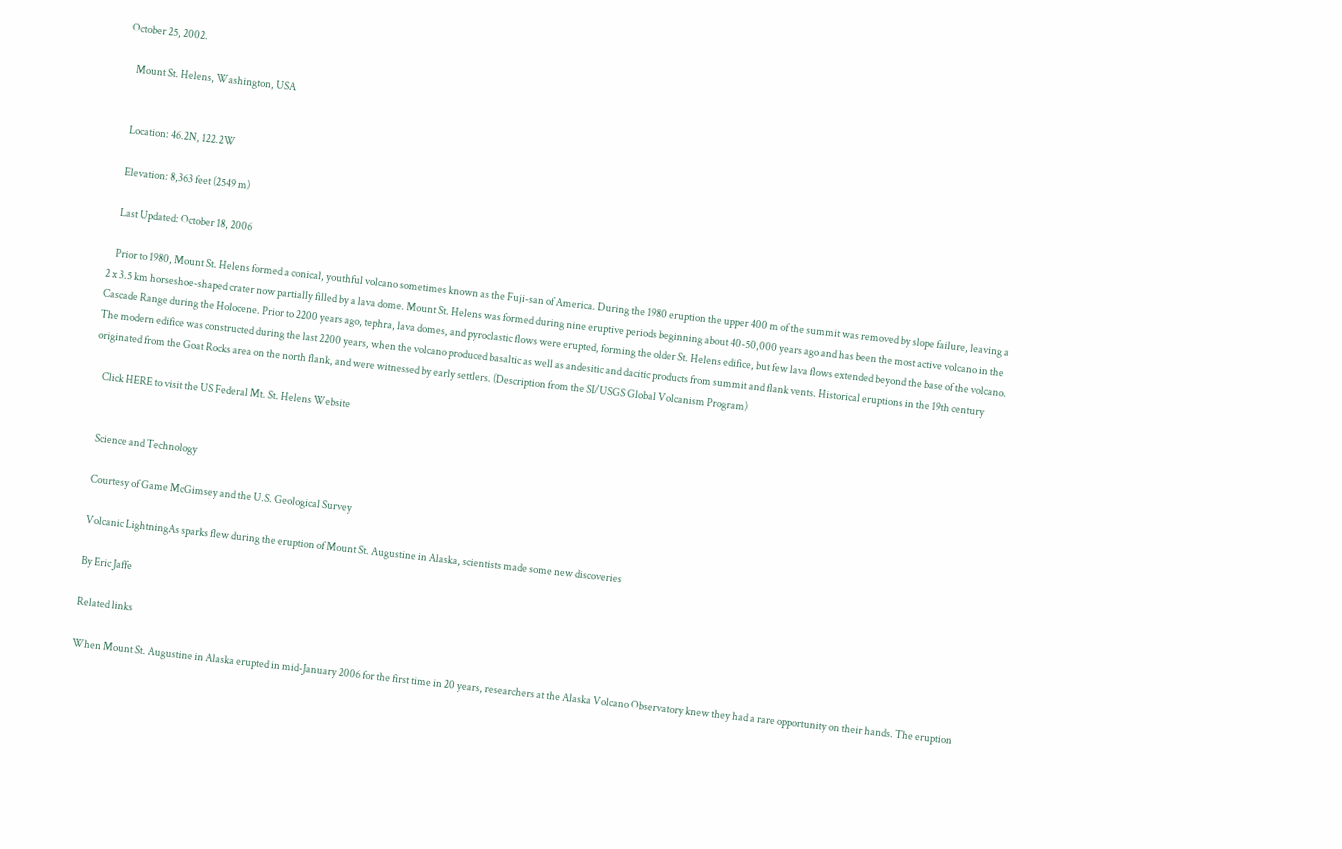October 25, 2002.

    Mount St. Helens, Washington, USA


    Location: 46.2N, 122.2W

    Elevation: 8,363 feet (2549 m)

    Last Updated: October 18, 2006

    Prior to 1980, Mount St. Helens formed a conical, youthful volcano sometimes known as the Fuji-san of America. During the 1980 eruption the upper 400 m of the summit was removed by slope failure, leaving a 2 x 3.5 km horseshoe-shaped crater now partially filled by a lava dome. Mount St. Helens was formed during nine eruptive periods beginning about 40-50,000 years ago and has been the most active volcano in the Cascade Range during the Holocene. Prior to 2200 years ago, tephra, lava domes, and pyroclastic flows were erupted, forming the older St. Helens edifice, but few lava flows extended beyond the base of the volcano. The modern edifice was constructed during the last 2200 years, when the volcano produced basaltic as well as andesitic and dacitic products from summit and flank vents. Historical eruptions in the 19th century originated from the Goat Rocks area on the north flank, and were witnessed by early settlers. (Description from the SI/USGS Global Volcanism Program)

    Click HERE to visit the US Federal Mt. St. Helens Website


    Science and Technology

    Courtesy of Game McGimsey and the U.S. Geological Survey

    Volcanic LightningAs sparks flew during the eruption of Mount St. Augustine in Alaska, scientists made some new discoveries

    By Eric Jaffe

    Related links

    When Mount St. Augustine in Alaska erupted in mid-January 2006 for the first time in 20 years, researchers at the Alaska Volcano Observatory knew they had a rare opportunity on their hands. The eruption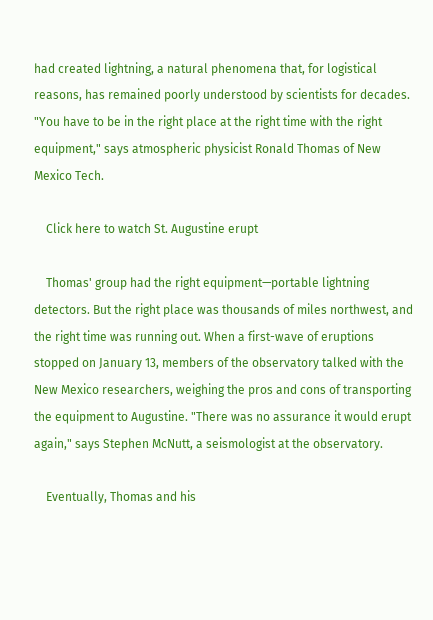had created lightning, a natural phenomena that, for logistical reasons, has remained poorly understood by scientists for decades. "You have to be in the right place at the right time with the right equipment," says atmospheric physicist Ronald Thomas of New Mexico Tech.

    Click here to watch St. Augustine erupt

    Thomas' group had the right equipment—portable lightning detectors. But the right place was thousands of miles northwest, and the right time was running out. When a first-wave of eruptions stopped on January 13, members of the observatory talked with the New Mexico researchers, weighing the pros and cons of transporting the equipment to Augustine. "There was no assurance it would erupt again," says Stephen McNutt, a seismologist at the observatory.

    Eventually, Thomas and his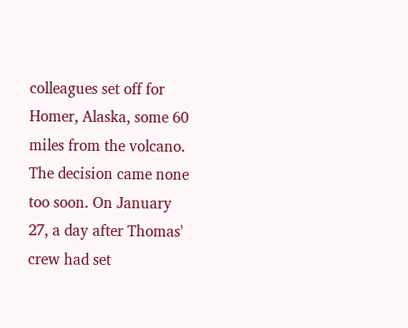colleagues set off for Homer, Alaska, some 60 miles from the volcano. The decision came none too soon. On January 27, a day after Thomas' crew had set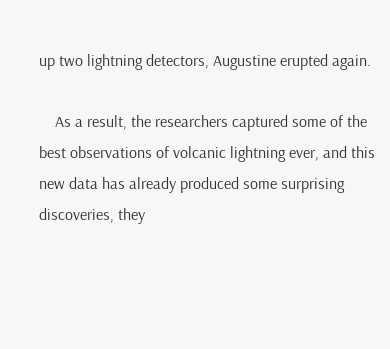up two lightning detectors, Augustine erupted again.

    As a result, the researchers captured some of the best observations of volcanic lightning ever, and this new data has already produced some surprising discoveries, they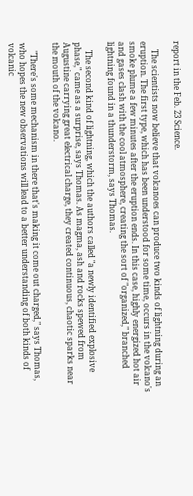report in the Feb. 23 Science.

    The scientists now believe that volcanoes can produce two kinds of lightning during an eruption. The first type, which has been understood for some time, occurs in the volcano's smoke plume a few minutes after the eruption ends. In this case, highly energized hot air and gases clash with the cool atmosphere, creating the sort of "organized," branched lightning found in a thunderstorm, says Thomas.

    The second kind of lightning, which the authors called "a newly identified explosive phase," came as a surprise, says Thomas. As magma, ash and rocks spewed from Augustine carrying great electrical charge, they created continuous, chaotic sparks near the mouth of the volcano.

    "There's some mechanism in there that's making it come out charged," says Thomas, who hopes the new observations will lead to a better understanding of both kinds of volcanic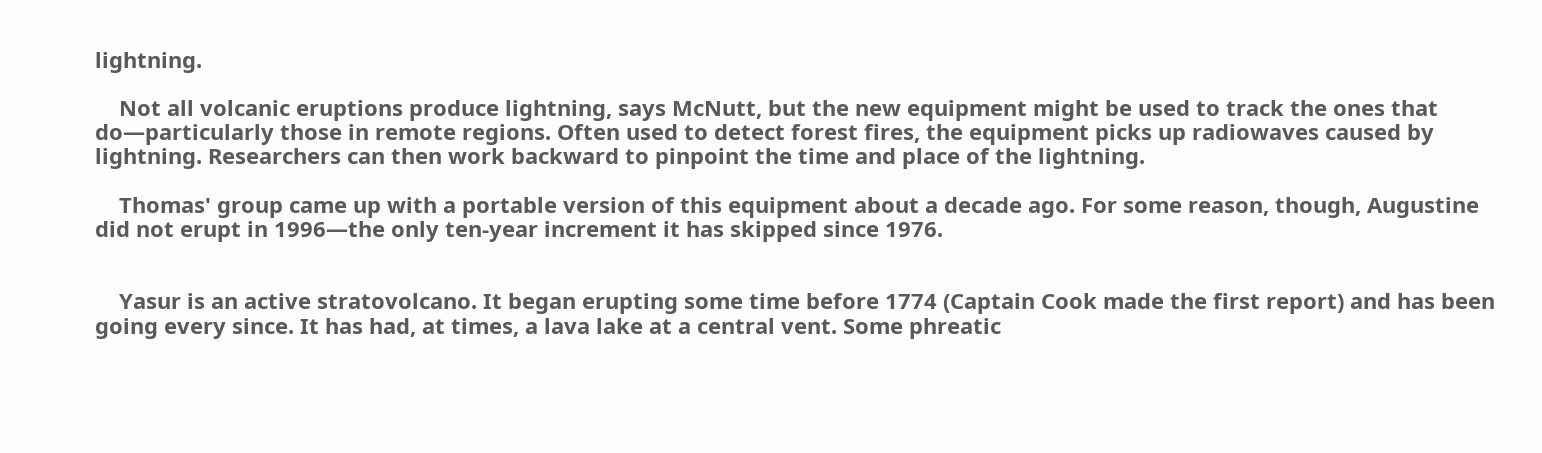lightning.

    Not all volcanic eruptions produce lightning, says McNutt, but the new equipment might be used to track the ones that do—particularly those in remote regions. Often used to detect forest fires, the equipment picks up radiowaves caused by lightning. Researchers can then work backward to pinpoint the time and place of the lightning.

    Thomas' group came up with a portable version of this equipment about a decade ago. For some reason, though, Augustine did not erupt in 1996—the only ten-year increment it has skipped since 1976.


    Yasur is an active stratovolcano. It began erupting some time before 1774 (Captain Cook made the first report) and has been going every since. It has had, at times, a lava lake at a central vent. Some phreatic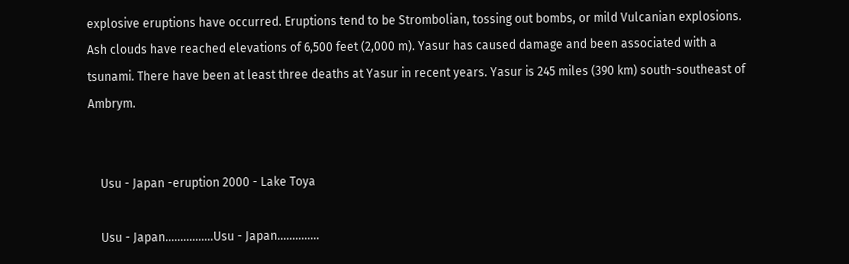explosive eruptions have occurred. Eruptions tend to be Strombolian, tossing out bombs, or mild Vulcanian explosions. Ash clouds have reached elevations of 6,500 feet (2,000 m). Yasur has caused damage and been associated with a tsunami. There have been at least three deaths at Yasur in recent years. Yasur is 245 miles (390 km) south-southeast of Ambrym.


    Usu - Japan -eruption 2000 - Lake Toya

    Usu - Japan................Usu - Japan..............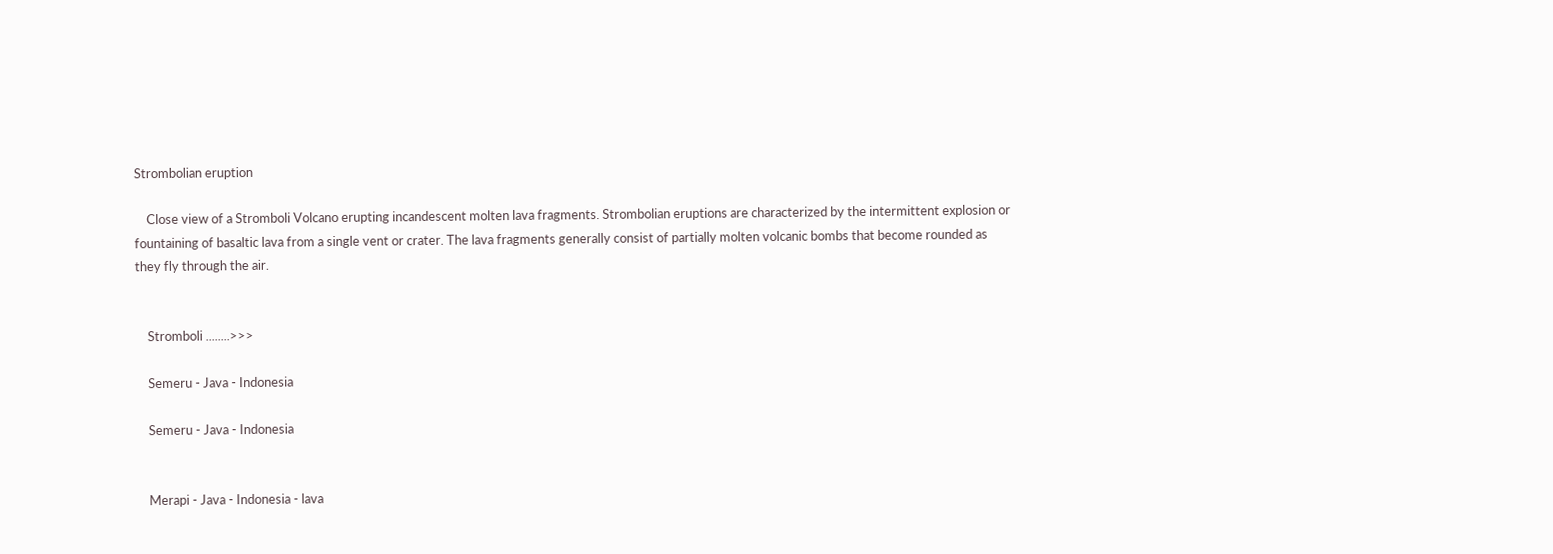Strombolian eruption

    Close view of a Stromboli Volcano erupting incandescent molten lava fragments. Strombolian eruptions are characterized by the intermittent explosion or fountaining of basaltic lava from a single vent or crater. The lava fragments generally consist of partially molten volcanic bombs that become rounded as they fly through the air.


    Stromboli ........>>>

    Semeru - Java - Indonesia

    Semeru - Java - Indonesia


    Merapi - Java - Indonesia - lava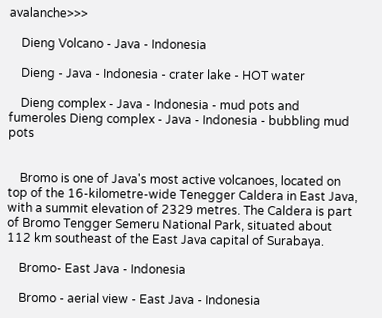avalanche>>>

    Dieng Volcano - Java - Indonesia

    Dieng - Java - Indonesia - crater lake - HOT water

    Dieng complex - Java - Indonesia - mud pots and fumeroles Dieng complex - Java - Indonesia - bubbling mud pots


    Bromo is one of Java's most active volcanoes, located on top of the 16-kilometre-wide Tenegger Caldera in East Java, with a summit elevation of 2329 metres. The Caldera is part of Bromo Tengger Semeru National Park, situated about 112 km southeast of the East Java capital of Surabaya.

    Bromo- East Java - Indonesia

    Bromo - aerial view - East Java - Indonesia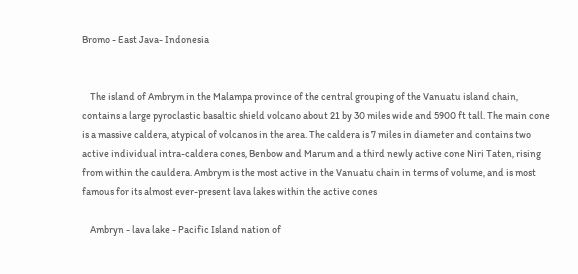Bromo - East Java- Indonesia


    The island of Ambrym in the Malampa province of the central grouping of the Vanuatu island chain, contains a large pyroclastic basaltic shield volcano about 21 by 30 miles wide and 5900 ft tall. The main cone is a massive caldera, atypical of volcanos in the area. The caldera is 7 miles in diameter and contains two active individual intra-caldera cones, Benbow and Marum and a third newly active cone Niri Taten, rising from within the cauldera. Ambrym is the most active in the Vanuatu chain in terms of volume, and is most famous for its almost ever-present lava lakes within the active cones

    Ambryn - lava lake - Pacific Island nation of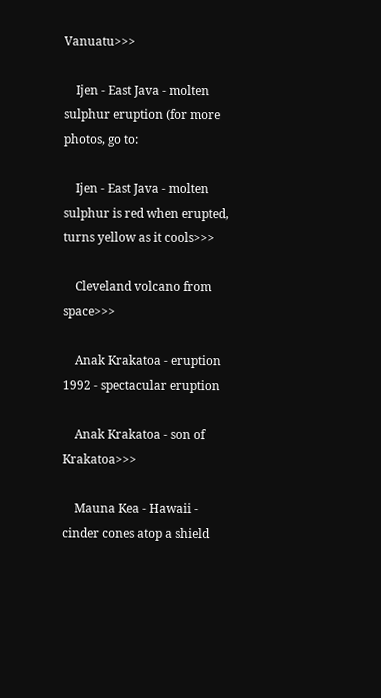Vanuatu>>>

    Ijen - East Java - molten sulphur eruption (for more photos, go to:

    Ijen - East Java - molten sulphur is red when erupted, turns yellow as it cools>>>

    Cleveland volcano from space>>>

    Anak Krakatoa - eruption 1992 - spectacular eruption

    Anak Krakatoa - son of Krakatoa>>>

    Mauna Kea - Hawaii - cinder cones atop a shield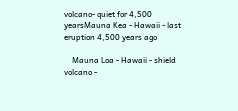volcano- quiet for 4,500 yearsMauna Kea - Hawaii - last eruption 4,500 years ago

    Mauna Loa - Hawaii - shield volcano -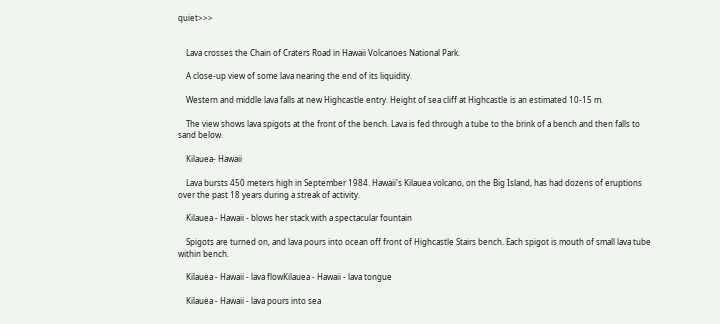quiet>>>


    Lava crosses the Chain of Craters Road in Hawaii Volcanoes National Park.

    A close-up view of some lava nearing the end of its liquidity.

    Western and middle lava falls at new Highcastle entry. Height of sea cliff at Highcastle is an estimated 10-15 m.

    The view shows lava spigots at the front of the bench. Lava is fed through a tube to the brink of a bench and then falls to sand below.

    Kilauea- Hawaii

    Lava bursts 450 meters high in September 1984. Hawaii's Kilauea volcano, on the Big Island, has had dozens of eruptions over the past 18 years during a streak of activity.

    Kilauea - Hawaii - blows her stack with a spectacular fountain

    Spigots are turned on, and lava pours into ocean off front of Highcastle Stairs bench. Each spigot is mouth of small lava tube within bench.

    Kilauea - Hawaii - lava flowKilauea - Hawaii - lava tongue

    Kilauea - Hawaii - lava pours into sea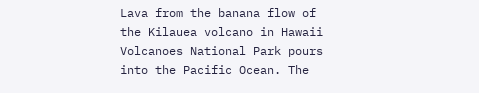Lava from the banana flow of the Kilauea volcano in Hawaii Volcanoes National Park pours into the Pacific Ocean. The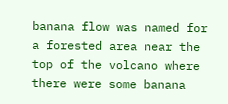banana flow was named for a forested area near the top of the volcano where there were some banana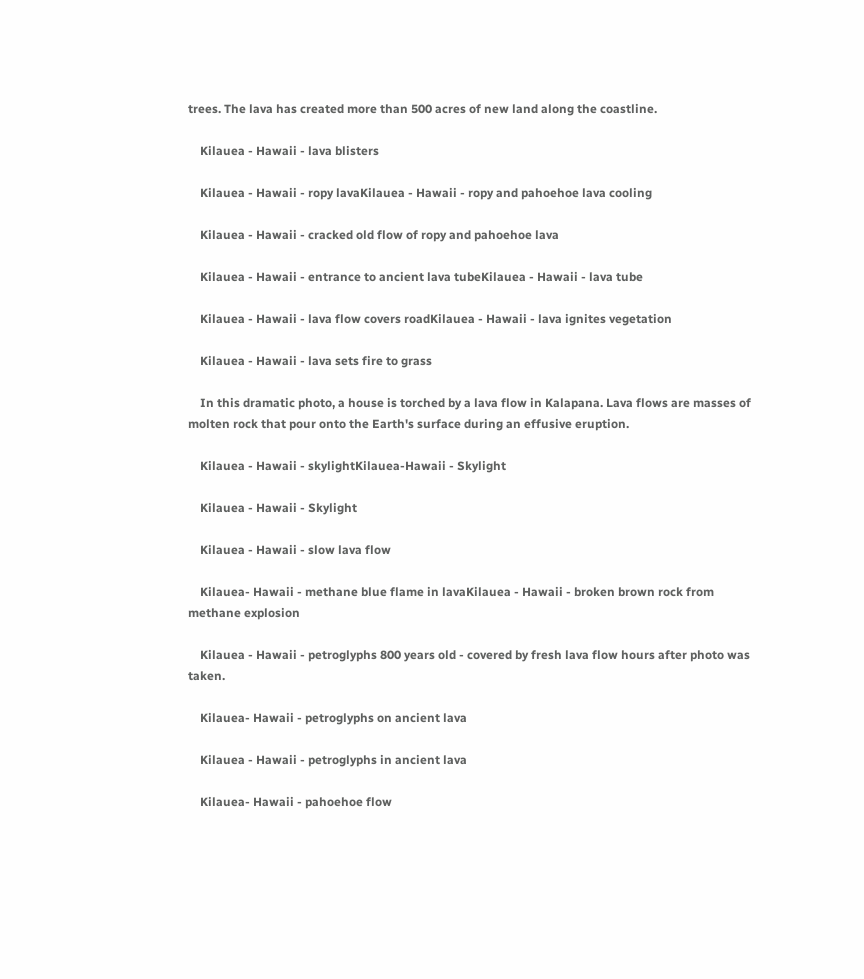trees. The lava has created more than 500 acres of new land along the coastline.

    Kilauea - Hawaii - lava blisters

    Kilauea - Hawaii - ropy lavaKilauea - Hawaii - ropy and pahoehoe lava cooling

    Kilauea - Hawaii - cracked old flow of ropy and pahoehoe lava

    Kilauea - Hawaii - entrance to ancient lava tubeKilauea - Hawaii - lava tube

    Kilauea - Hawaii - lava flow covers roadKilauea - Hawaii - lava ignites vegetation

    Kilauea - Hawaii - lava sets fire to grass

    In this dramatic photo, a house is torched by a lava flow in Kalapana. Lava flows are masses of molten rock that pour onto the Earth's surface during an effusive eruption.

    Kilauea - Hawaii - skylightKilauea-Hawaii - Skylight

    Kilauea - Hawaii - Skylight

    Kilauea - Hawaii - slow lava flow

    Kilauea- Hawaii - methane blue flame in lavaKilauea - Hawaii - broken brown rock from methane explosion

    Kilauea - Hawaii - petroglyphs 800 years old - covered by fresh lava flow hours after photo was taken.

    Kilauea- Hawaii - petroglyphs on ancient lava

    Kilauea - Hawaii - petroglyphs in ancient lava

    Kilauea- Hawaii - pahoehoe flow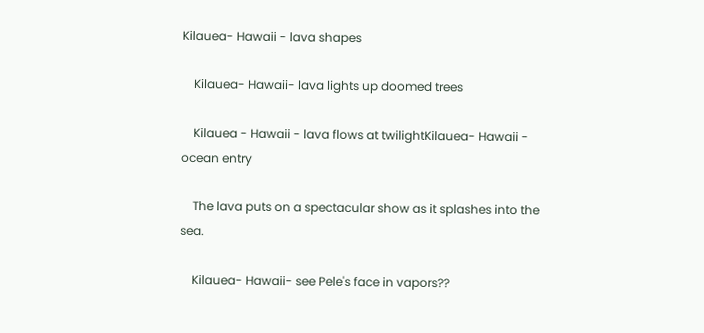Kilauea- Hawaii - lava shapes

    Kilauea- Hawaii- lava lights up doomed trees

    Kilauea - Hawaii - lava flows at twilightKilauea- Hawaii - ocean entry

    The lava puts on a spectacular show as it splashes into the sea.

    Kilauea- Hawaii- see Pele's face in vapors??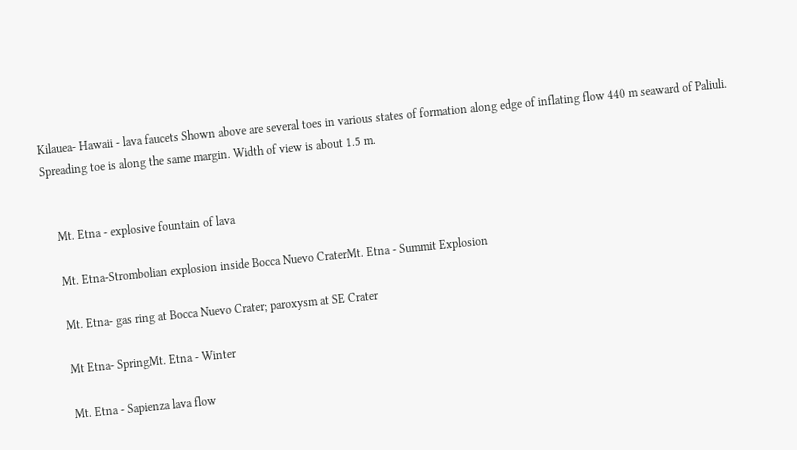Kilauea- Hawaii - lava faucets Shown above are several toes in various states of formation along edge of inflating flow 440 m seaward of Paliuli. Spreading toe is along the same margin. Width of view is about 1.5 m.


    Mt. Etna - explosive fountain of lava

    Mt. Etna-Strombolian explosion inside Bocca Nuevo CraterMt. Etna - Summit Explosion

    Mt. Etna- gas ring at Bocca Nuevo Crater; paroxysm at SE Crater

    Mt Etna- SpringMt. Etna - Winter

    Mt. Etna - Sapienza lava flow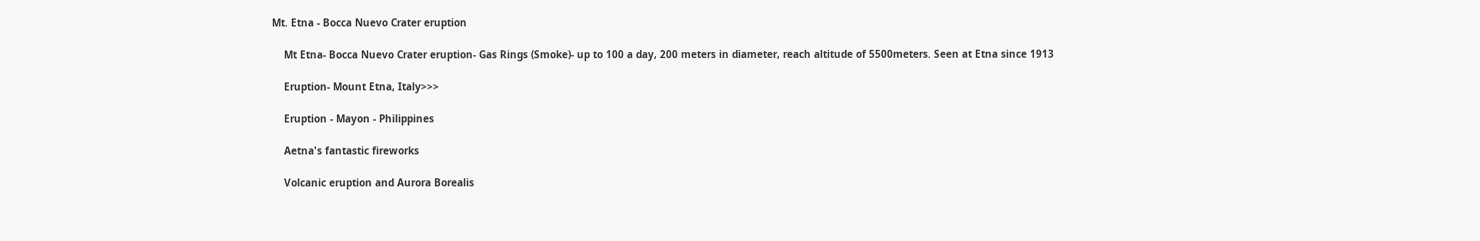Mt. Etna - Bocca Nuevo Crater eruption

    Mt Etna- Bocca Nuevo Crater eruption- Gas Rings (Smoke)- up to 100 a day, 200 meters in diameter, reach altitude of 5500meters. Seen at Etna since 1913

    Eruption- Mount Etna, Italy>>>

    Eruption - Mayon - Philippines

    Aetna's fantastic fireworks

    Volcanic eruption and Aurora Borealis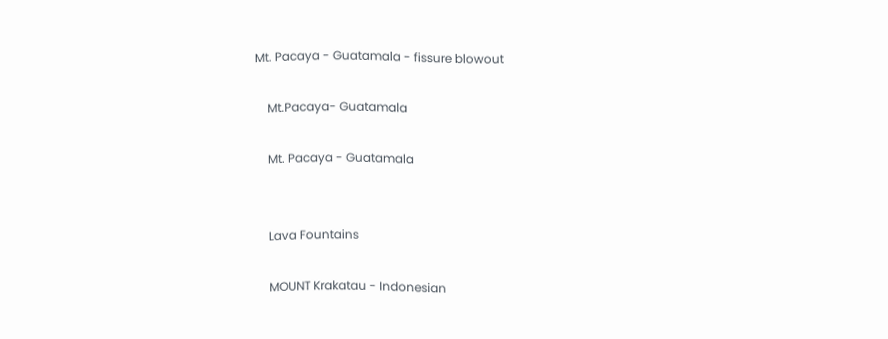Mt. Pacaya - Guatamala - fissure blowout

    Mt.Pacaya- Guatamala

    Mt. Pacaya - Guatamala


    Lava Fountains

    MOUNT Krakatau - Indonesian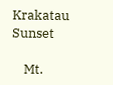Krakatau Sunset

    Mt.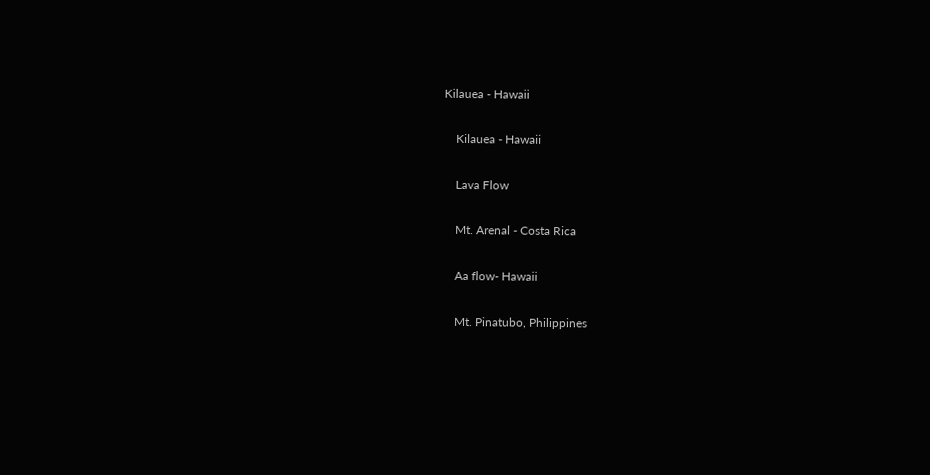Kilauea - Hawaii

    Kilauea - Hawaii

    Lava Flow

    Mt. Arenal - Costa Rica

    Aa flow- Hawaii

    Mt. Pinatubo, Philippines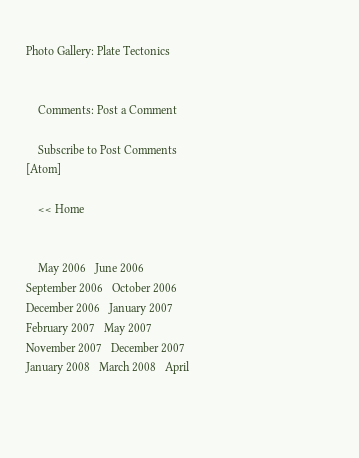Photo Gallery: Plate Tectonics


    Comments: Post a Comment

    Subscribe to Post Comments [Atom]

    << Home


    May 2006   June 2006   September 2006   October 2006   December 2006   January 2007   February 2007   May 2007   November 2007   December 2007   January 2008   March 2008   April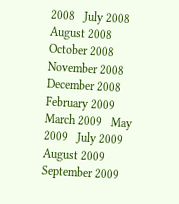2008   July 2008   August 2008   October 2008   November 2008   December 2008   February 2009   March 2009   May 2009   July 2009   August 2009   September 2009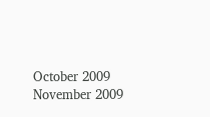October 2009   November 2009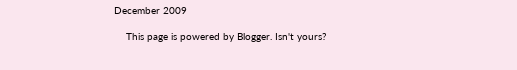December 2009

    This page is powered by Blogger. Isn't yours?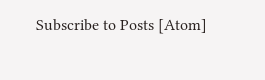Subscribe to Posts [Atom]